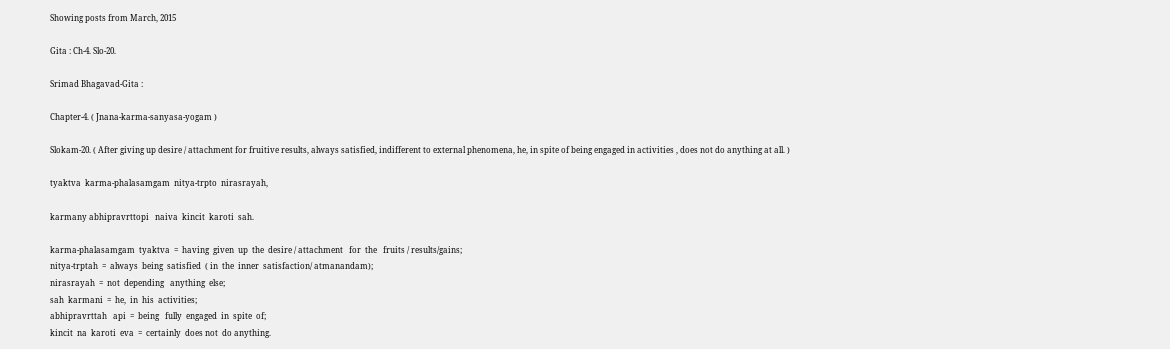Showing posts from March, 2015

Gita : Ch-4. Slo-20.

Srimad Bhagavad-Gita :

Chapter-4. ( Jnana-karma-sanyasa-yogam )

Slokam-20. ( After giving up desire / attachment for fruitive results, always satisfied, indifferent to external phenomena, he, in spite of being engaged in activities , does not do anything at all. )

tyaktva  karma-phalasamgam  nitya-trpto  nirasrayah,

karmany abhipravrttopi   naiva  kincit  karoti  sah.

karma-phalasamgam  tyaktva  =  having  given  up  the  desire / attachment   for  the   fruits / results/gains;
nitya-trptah  =  always  being  satisfied  ( in  the  inner  satisfaction/ atmanandam);
nirasrayah  =  not  depending   anything  else;
sah  karmani  =  he,  in  his  activities;
abhipravrttah   api  =  being   fully  engaged  in  spite  of;
kincit  na  karoti  eva  =  certainly  does not  do anything.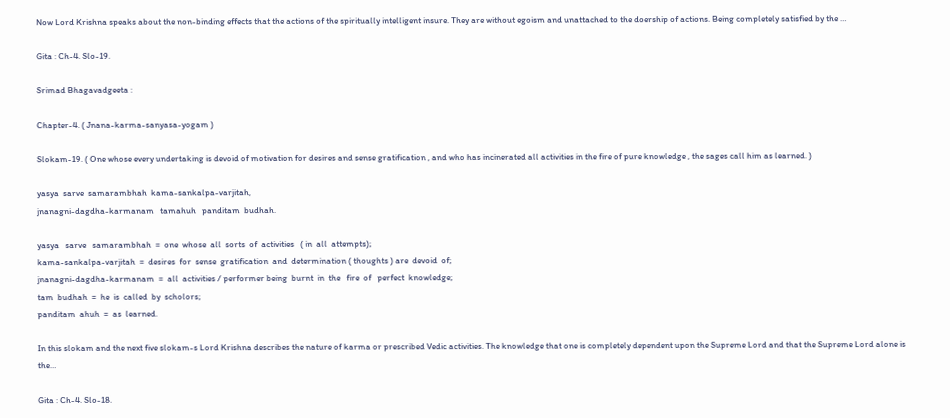Now Lord Krishna speaks about the non-binding effects that the actions of the spiritually intelligent insure. They are without egoism and unattached to the doership of actions. Being completely satisfied by the …

Gita : Ch-4. Slo-19.

Srimad Bhagavadgeeta :

Chapter-4. ( Jnana-karma-sanyasa-yogam )

Slokam-19. ( One whose every undertaking is devoid of motivation for desires and sense gratification , and who has incinerated all activities in the fire of pure knowledge , the sages call him as learned. )

yasya  sarve  samarambhah  kama-sankalpa-varjitah,
jnanagni-dagdha-karmanam   tamahuh   panditam  budhah.

yasya   sarve   samarambhah  =  one  whose  all  sorts  of  activities   ( in  all  attempts);
kama-sankalpa-varjitah  =  desires  for  sense  gratification  and  determination ( thoughts ) are  devoid  of;
jnanagni-dagdha-karmanam  =  all  activities / performer being  burnt  in  the   fire  of   perfect  knowledge;
tam  budhah  =  he  is  called  by  scholors;
panditam  ahuh  =  as  learned.

In this slokam and the next five slokam-s Lord Krishna describes the nature of karma or prescribed Vedic activities. The knowledge that one is completely dependent upon the Supreme Lord and that the Supreme Lord alone is the…

Gita : Ch-4. Slo-18.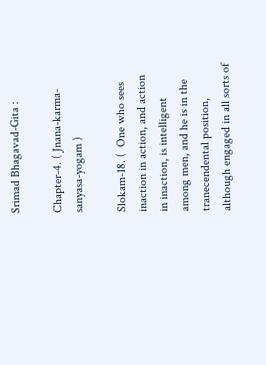Srimad Bhagavad-Gita :

Chapter-4. ( Jnana-karma-sanyasa-yogam )

Slokam-18. (  One who sees inaction in action, and action in inaction, is intelligent among men, and he is in the tranecendental position, although engaged in all sorts of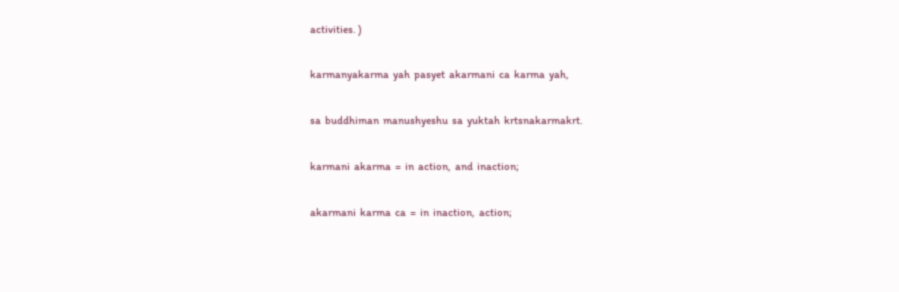activities. )

karmanyakarma  yah  pasyet  akarmani  ca  karma  yah,

sa  buddhiman  manushyeshu  sa  yuktah  krtsnakarmakrt.

karmani  akarma  =  in  action,  and  inaction;

akarmani  karma  ca  =  in  inaction,  action;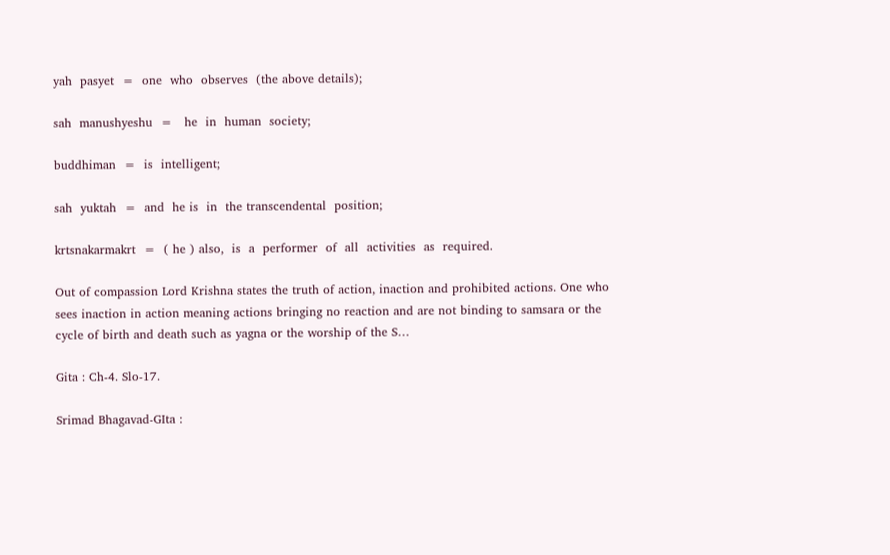yah  pasyet  =  one  who  observes  (the above details);

sah  manushyeshu  =   he  in  human  society;

buddhiman  =  is  intelligent;

sah  yuktah  =  and  he is  in  the transcendental  position;

krtsnakarmakrt  =  ( he ) also,  is  a  performer  of  all  activities  as  required.

Out of compassion Lord Krishna states the truth of action, inaction and prohibited actions. One who sees inaction in action meaning actions bringing no reaction and are not binding to samsara or the cycle of birth and death such as yagna or the worship of the S…

Gita : Ch-4. Slo-17.

Srimad Bhagavad-GIta :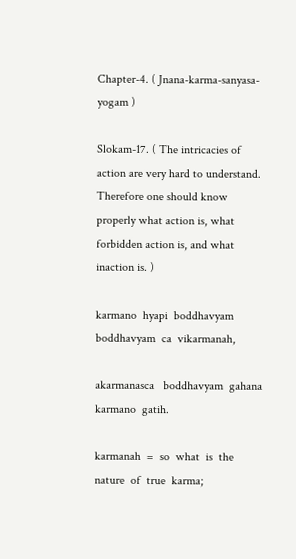Chapter-4. ( Jnana-karma-sanyasa-yogam )

Slokam-17. ( The intricacies of action are very hard to understand. Therefore one should know properly what action is, what forbidden action is, and what inaction is. )

karmano  hyapi  boddhavyam  boddhavyam  ca  vikarmanah,

akarmanasca   boddhavyam  gahana  karmano  gatih.

karmanah  =  so  what  is  the  nature  of  true  karma;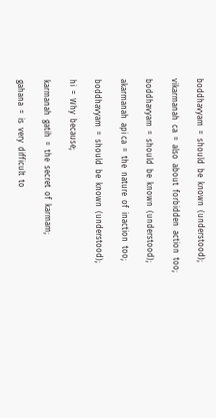boddhavyam  =  should  be  known  (understood);

vikarmanah  ca  =  also  about  forbidden  action  too;

boddhavyam  =  should  be  known  (understood);

akarmanah  api ca  =  the  nature  of  inaction  too;

boddhavyam  =  should  be  known  (understood);

hi  =  Why  because;

karmanah  gatih  =  the  secret  of  karmam;

gahana  =  is  very  difficult  to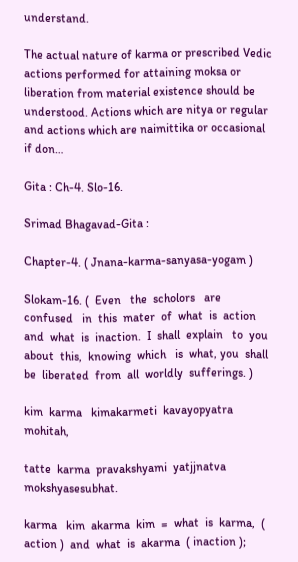understand.

The actual nature of karma or prescribed Vedic actions performed for attaining moksa or liberation from material existence should be understood. Actions which are nitya or regular and actions which are naimittika or occasional if don…

Gita : Ch-4. Slo-16.

Srimad Bhagavad-Gita :

Chapter-4. ( Jnana-karma-sanyasa-yogam )

Slokam-16. (  Even   the  scholors   are  confused   in  this  mater  of  what  is  action  and  what  is  inaction.  I  shall  explain   to  you  about  this,  knowing  which   is  what, you  shall  be  liberated  from  all  worldly  sufferings. )

kim  karma   kimakarmeti  kavayopyatra  mohitah,

tatte  karma  pravakshyami  yatjjnatva  mokshyasesubhat.

karma   kim  akarma  kim  =  what  is  karma,  ( action )  and  what  is  akarma  ( inaction );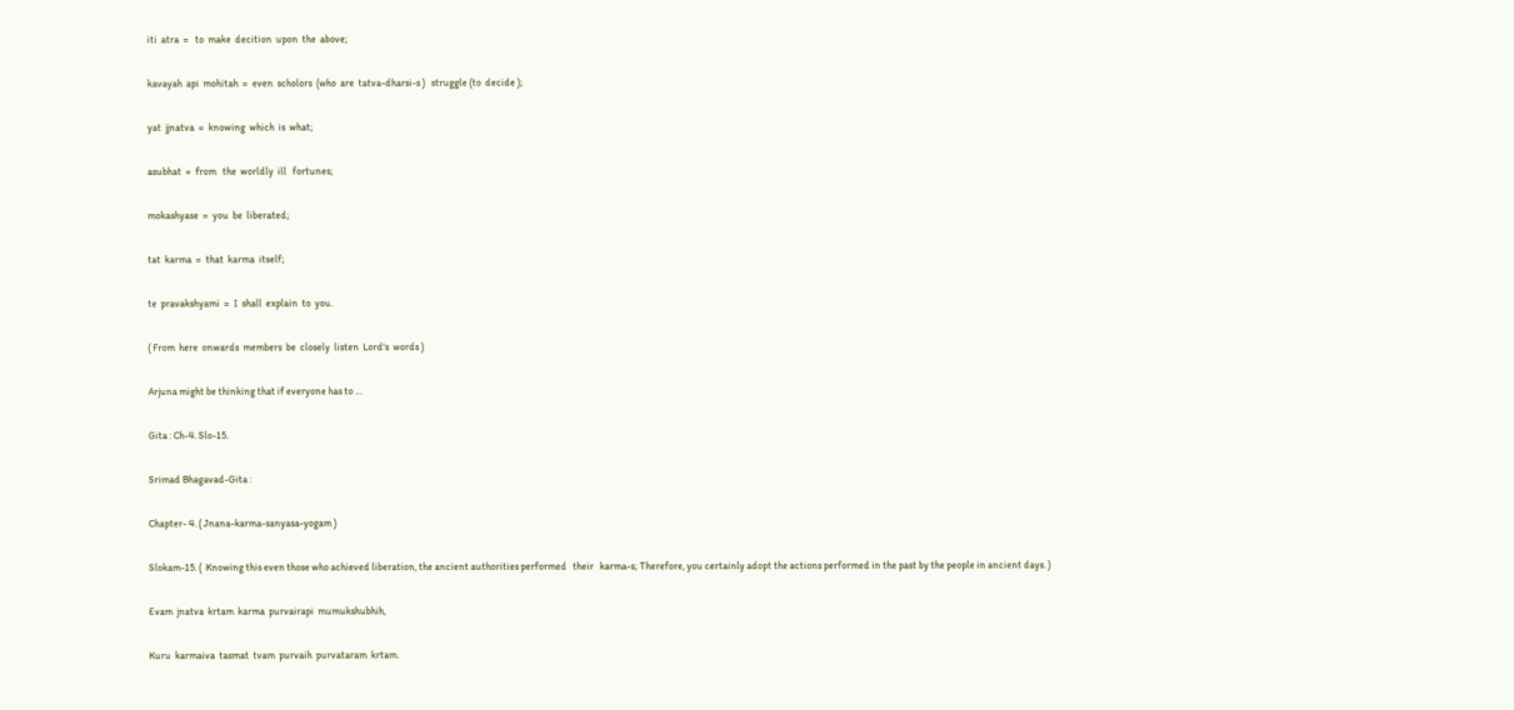iti  atra  =   to  make  decition  upon  the  above;

kavayah  api  mohitah  =  even  scholors  (who  are  tatva-dharsi-s )   struggle (to  decide );

yat  jjnatva  =  knowing  which  is  what;

asubhat  =  from   the  worldly  ill   fortunes;

mokashyase  =  you  be  liberated;

tat  karma  =  that  karma  itself;

te  pravakshyami  =  I  shall  explain  to  you.

( From  here  onwards  members  be  closely  listen  Lord's  words )

Arjuna might be thinking that if everyone has to …

Gita : Ch-4. Slo-15.

Srimad Bhagavad-Gita :

Chapter- 4. ( Jnana-karma-sanyasa-yogam )

Slokam-15. (  Knowing this even those who achieved liberation, the ancient authorities performed   their   karma-s; Therefore, you certainly adopt the actions performed in the past by the people in ancient days. )

Evam  jnatva  krtam  karma  purvairapi  mumukshubhih,

Kuru  karmaiva  tasmat  tvam  purvaih  purvataram  krtam.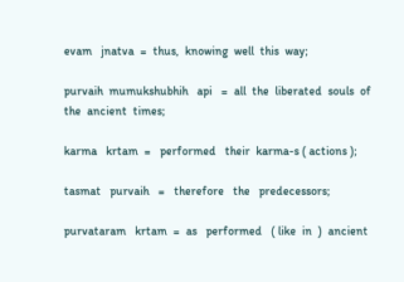evam   jnatva  =  thus,  knowing  well  this  way;

purvaih  mumukshubhih   api   =  all  the  liberated  souls  of  the  ancient  times;

karma   krtam  =   performed   their  karma-s ( actions );

tasmat   purvaih   =   therefore   the   predecessors;

purvataram   krtam  =  as   performed   ( like  in  )  ancient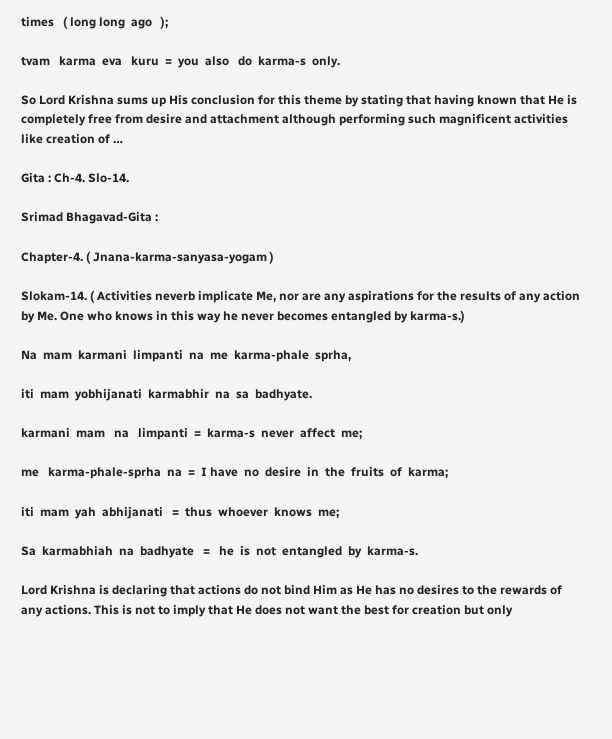times   ( long long  ago   );

tvam   karma  eva   kuru  =  you  also   do  karma-s  only.

So Lord Krishna sums up His conclusion for this theme by stating that having known that He is completely free from desire and attachment although performing such magnificent activities like creation of …

Gita : Ch-4. Slo-14.

Srimad Bhagavad-Gita :

Chapter-4. ( Jnana-karma-sanyasa-yogam )

Slokam-14. ( Activities neverb implicate Me, nor are any aspirations for the results of any action by Me. One who knows in this way he never becomes entangled by karma-s.)

Na  mam  karmani  limpanti  na  me  karma-phale  sprha,

iti  mam  yobhijanati  karmabhir  na  sa  badhyate.

karmani  mam   na   limpanti  =  karma-s  never  affect  me;

me   karma-phale-sprha  na  =  I have  no  desire  in  the  fruits  of  karma;

iti  mam  yah  abhijanati   =  thus  whoever  knows  me;

Sa  karmabhiah  na  badhyate   =   he  is  not  entangled  by  karma-s.

Lord Krishna is declaring that actions do not bind Him as He has no desires to the rewards of any actions. This is not to imply that He does not want the best for creation but only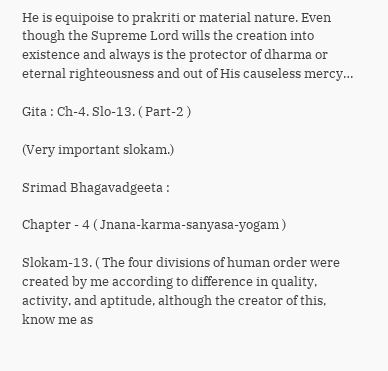He is equipoise to prakriti or material nature. Even though the Supreme Lord wills the creation into existence and always is the protector of dharma or eternal righteousness and out of His causeless mercy…

Gita : Ch-4. Slo-13. ( Part-2 )

(Very important slokam.)

Srimad Bhagavadgeeta :

Chapter - 4 ( Jnana-karma-sanyasa-yogam )

Slokam-13. ( The four divisions of human order were created by me according to difference in quality, activity, and aptitude, although the creator of this, know me as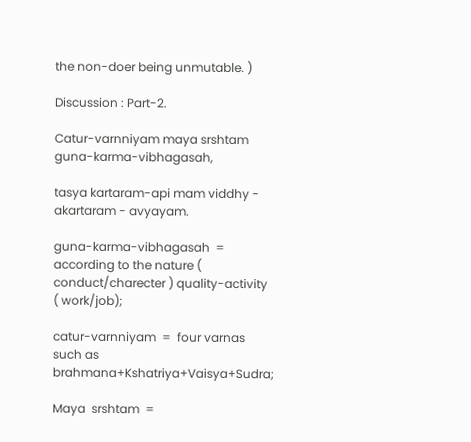the non-doer being unmutable. )

Discussion : Part-2.

Catur-varnniyam maya srshtam guna-karma-vibhagasah,

tasya kartaram-api mam viddhy - akartaram - avyayam.

guna-karma-vibhagasah  =  according to the nature ( conduct/charecter ) quality-activity ( work/job);

catur-varnniyam  =  four varnas such as brahmana+Kshatriya+Vaisya+Sudra;

Maya  srshtam  =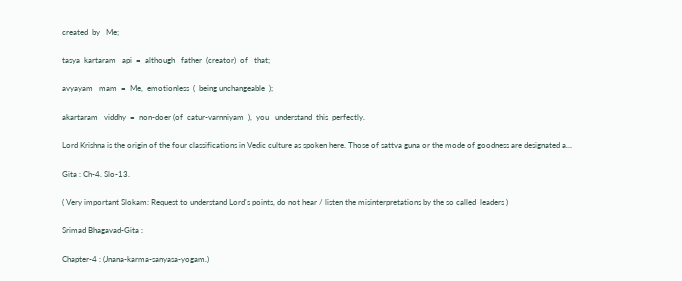created  by   Me;

tasya  kartaram   api  =  although   father  (creator)  of   that;

avyayam   mam  =  Me,  emotionless  (  being unchangeable  );

akartaram   viddhy  =  non-doer (of  catur-varnniyam  ),  you   understand  this  perfectly.

Lord Krishna is the origin of the four classifications in Vedic culture as spoken here. Those of sattva guna or the mode of goodness are designated a…

Gita : Ch-4. Slo-13.

( Very important Slokam: Request to understand Lord's points, do not hear / listen the misinterpretations by the so called  leaders )

Srimad Bhagavad-Gita :

Chapter-4 : (Jnana-karma-sanyasa-yogam.)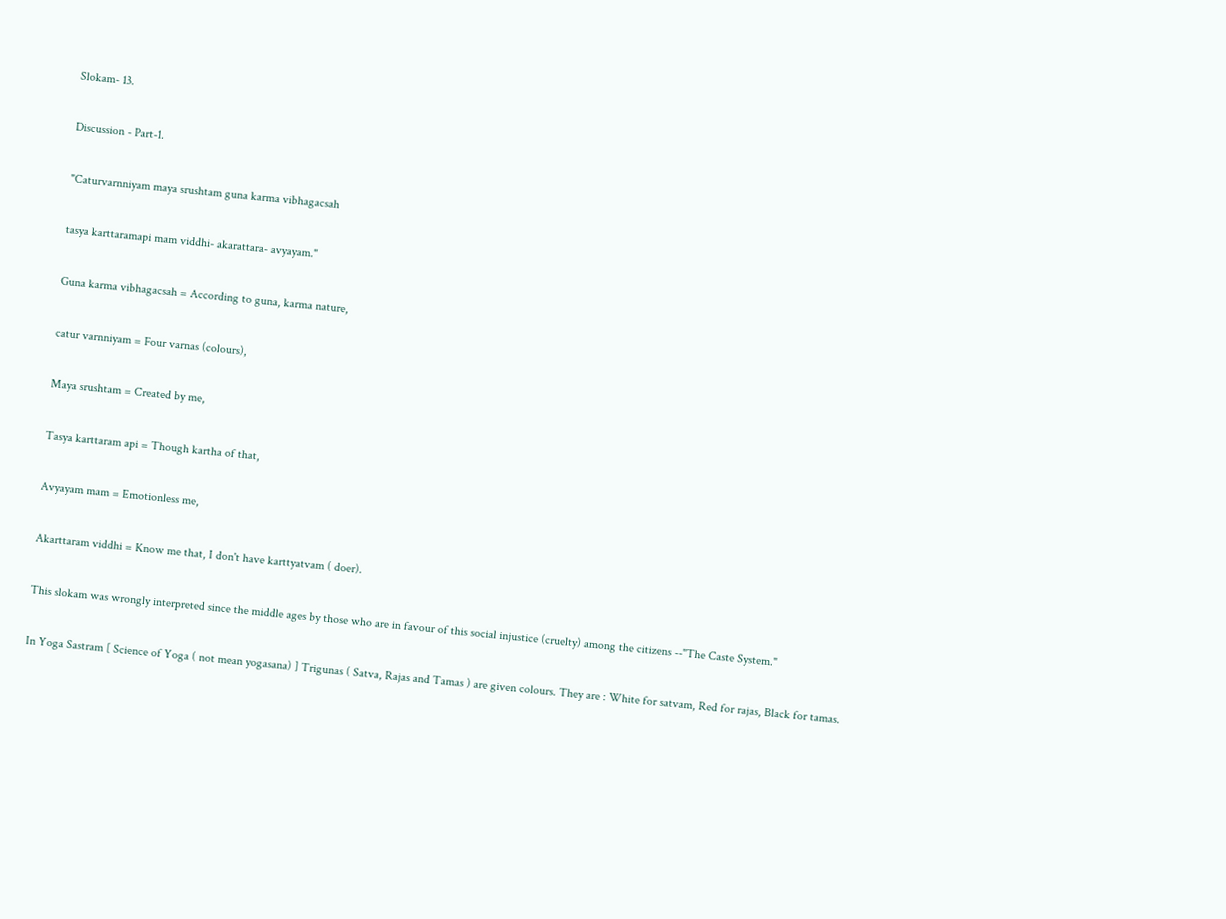Slokam- 13.

Discussion - Part-1.

"Caturvarnniyam maya srushtam guna karma vibhagacsah

tasya karttaramapi mam viddhi- akarattara- avyayam."

Guna karma vibhagacsah = According to guna, karma nature,

catur varnniyam = Four varnas (colours),

Maya srushtam = Created by me,

Tasya karttaram api = Though kartha of that,

Avyayam mam = Emotionless me,

Akarttaram viddhi = Know me that, I don't have karttyatvam ( doer).

This slokam was wrongly interpreted since the middle ages by those who are in favour of this social injustice (cruelty) among the citizens --"The Caste System."

In Yoga Sastram [ Science of Yoga ( not mean yogasana) ] Trigunas ( Satva, Rajas and Tamas ) are given colours. They are : White for satvam, Red for rajas, Black for tamas.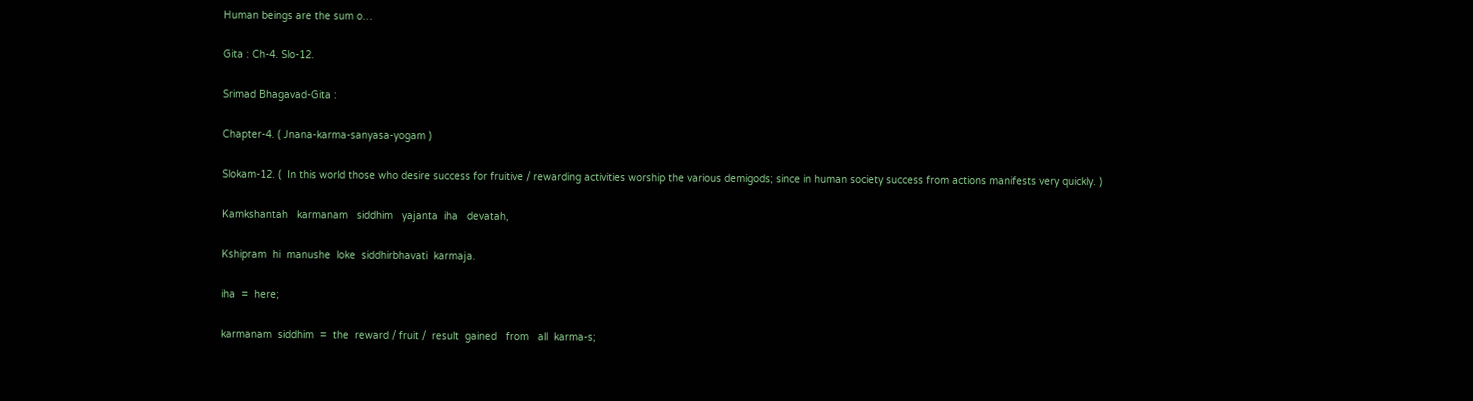Human beings are the sum o…

Gita : Ch-4. Slo-12.

Srimad Bhagavad-Gita :

Chapter-4. ( Jnana-karma-sanyasa-yogam )

Slokam-12. (  In this world those who desire success for fruitive / rewarding activities worship the various demigods; since in human society success from actions manifests very quickly. )

Kamkshantah   karmanam   siddhim   yajanta  iha   devatah,

Kshipram  hi  manushe  loke  siddhirbhavati  karmaja.

iha  =  here;

karmanam  siddhim  =  the  reward / fruit /  result  gained   from   all  karma-s;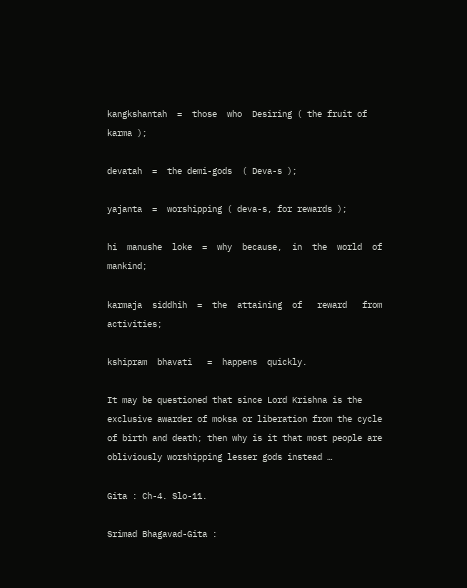kangkshantah  =  those  who  Desiring ( the fruit of karma );

devatah  =  the demi-gods  ( Deva-s );

yajanta  =  worshipping ( deva-s, for rewards );

hi  manushe  loke  =  why  because,  in  the  world  of   mankind;

karmaja  siddhih  =  the  attaining  of   reward   from  activities;

kshipram  bhavati   =  happens  quickly.

It may be questioned that since Lord Krishna is the exclusive awarder of moksa or liberation from the cycle of birth and death; then why is it that most people are obliviously worshipping lesser gods instead …

Gita : Ch-4. Slo-11.

Srimad Bhagavad-Gita :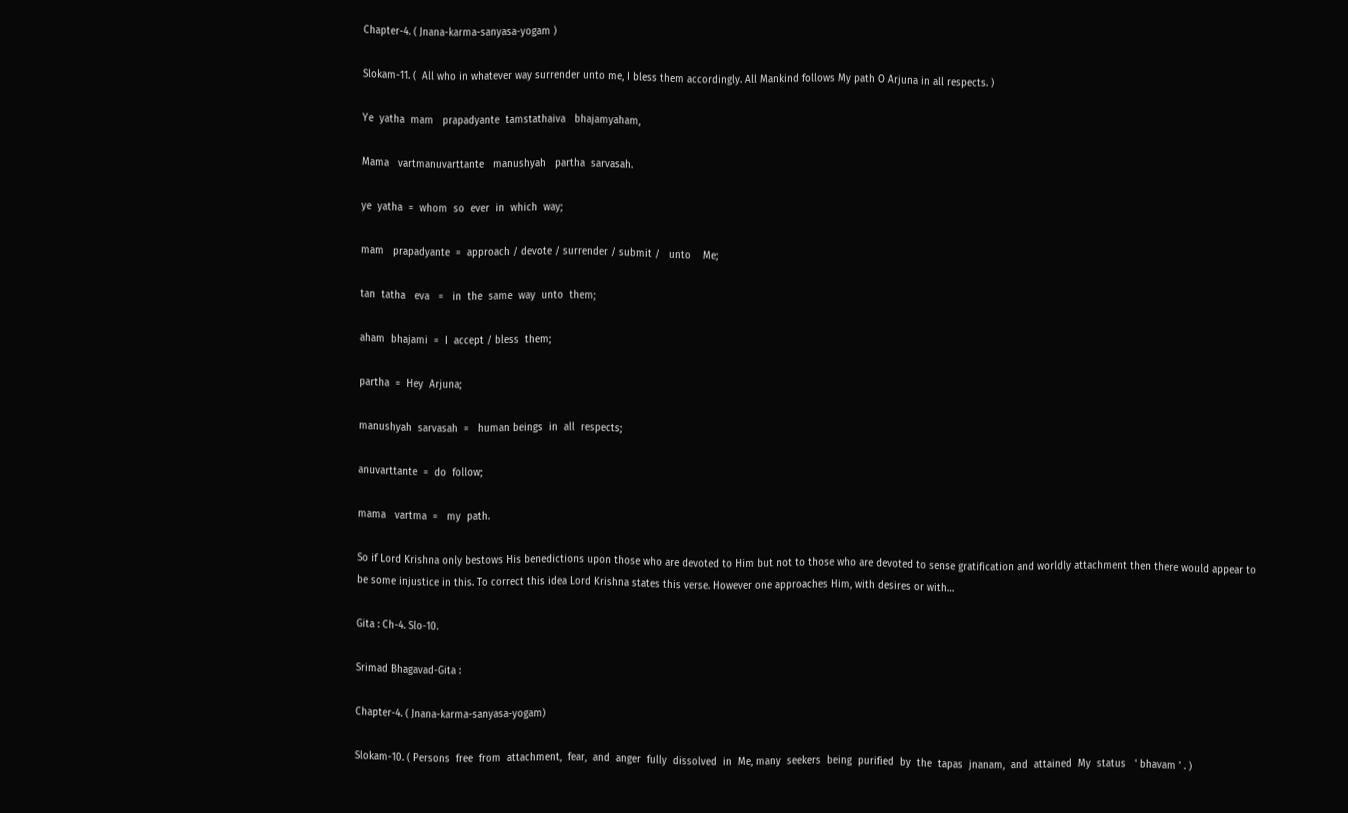Chapter-4. ( Jnana-karma-sanyasa-yogam )

Slokam-11. (  All who in whatever way surrender unto me, I bless them accordingly. All Mankind follows My path O Arjuna in all respects. )

Ye  yatha  mam   prapadyante  tamstathaiva   bhajamyaham,

Mama   vartmanuvarttante   manushyah   partha  sarvasah.

ye  yatha  =  whom  so  ever  in  which  way;

mam   prapadyante  =  approach / devote / surrender / submit /   unto    Me;

tan  tatha   eva   =   in  the  same  way  unto  them;

aham  bhajami  =  I  accept / bless  them;

partha  =  Hey  Arjuna;

manushyah  sarvasah  =   human beings  in  all  respects;

anuvarttante  =  do  follow;

mama   vartma  =   my  path.

So if Lord Krishna only bestows His benedictions upon those who are devoted to Him but not to those who are devoted to sense gratification and worldly attachment then there would appear to be some injustice in this. To correct this idea Lord Krishna states this verse. However one approaches Him, with desires or with…

Gita : Ch-4. Slo-10.

Srimad Bhagavad-Gita :

Chapter-4. ( Jnana-karma-sanyasa-yogam)

Slokam-10. ( Persons  free  from  attachment,  fear,  and  anger  fully  dissolved  in  Me, many  seekers  being  purified  by  the  tapas  jnanam,  and  attained  My  status   ' bhavam ' . )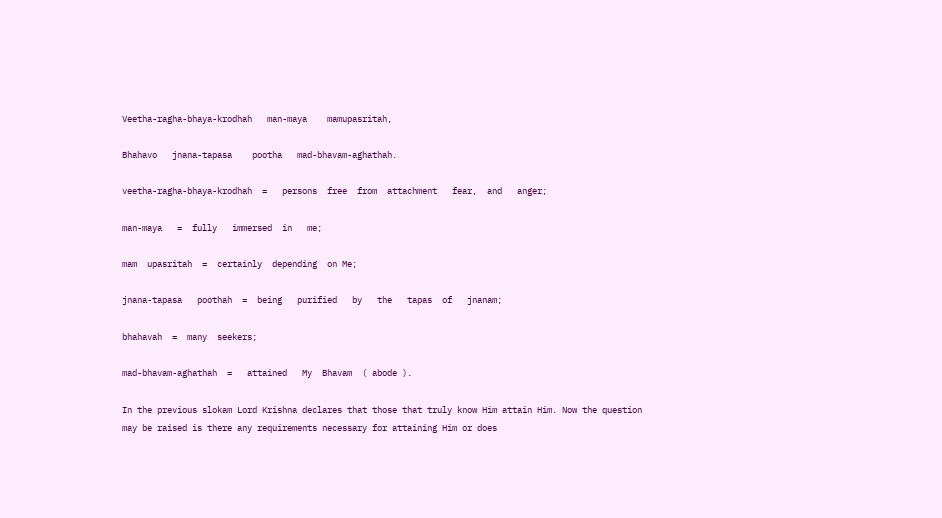Veetha-ragha-bhaya-krodhah   man-maya    mamupasritah,

Bhahavo   jnana-tapasa    pootha   mad-bhavam-aghathah.

veetha-ragha-bhaya-krodhah  =   persons  free  from  attachment   fear,  and   anger;

man-maya   =  fully   immersed  in   me;

mam  upasritah  =  certainly  depending  on Me;

jnana-tapasa   poothah  =  being   purified   by   the   tapas  of   jnanam;

bhahavah  =  many  seekers;

mad-bhavam-aghathah  =   attained   My  Bhavam  ( abode ).

In the previous slokam Lord Krishna declares that those that truly know Him attain Him. Now the question may be raised is there any requirements necessary for attaining Him or does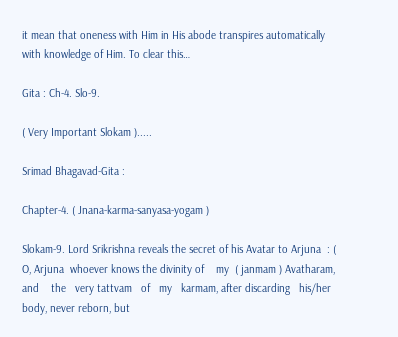it mean that oneness with Him in His abode transpires automatically with knowledge of Him. To clear this…

Gita : Ch-4. Slo-9.

( Very Important Slokam ).....

Srimad Bhagavad-Gita :

Chapter-4. ( Jnana-karma-sanyasa-yogam )

Slokam-9. Lord Srikrishna reveals the secret of his Avatar to Arjuna  : ( O, Arjuna  whoever knows the divinity of    my  ( janmam ) Avatharam,   and    the   very tattvam   of   my   karmam, after discarding   his/her body, never reborn, but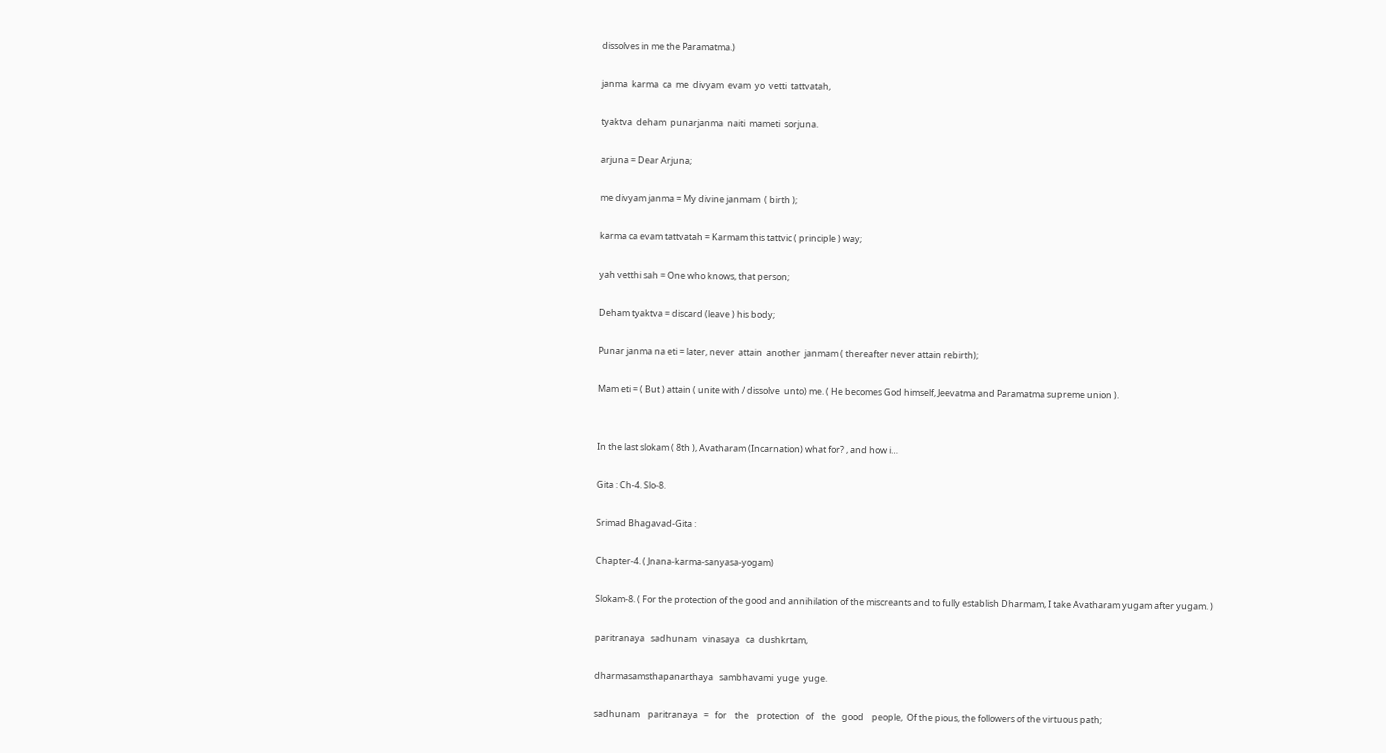dissolves in me the Paramatma.)

janma  karma  ca  me  divyam  evam  yo  vetti  tattvatah,

tyaktva  deham  punarjanma  naiti  mameti  sorjuna.

arjuna = Dear Arjuna;

me divyam janma = My divine janmam  ( birth );

karma ca evam tattvatah = Karmam this tattvic ( principle ) way;

yah vetthi sah = One who knows, that person;

Deham tyaktva = discard (leave ) his body;

Punar janma na eti = later, never  attain  another  janmam ( thereafter never attain rebirth);

Mam eti = ( But ) attain ( unite with / dissolve  unto) me. ( He becomes God himself, Jeevatma and Paramatma supreme union ).


In the last slokam ( 8th ), Avatharam (Incarnation) what for? , and how i…

Gita : Ch-4. Slo-8.

Srimad Bhagavad-Gita :

Chapter-4. ( Jnana-karma-sanyasa-yogam)

Slokam-8. ( For the protection of the good and annihilation of the miscreants and to fully establish Dharmam, I take Avatharam yugam after yugam. )

paritranaya   sadhunam   vinasaya   ca  dushkrtam,

dharmasamsthapanarthaya   sambhavami  yuge  yuge.

sadhunam    paritranaya   =   for    the    protection   of    the   good    people,  Of the pious, the followers of the virtuous path;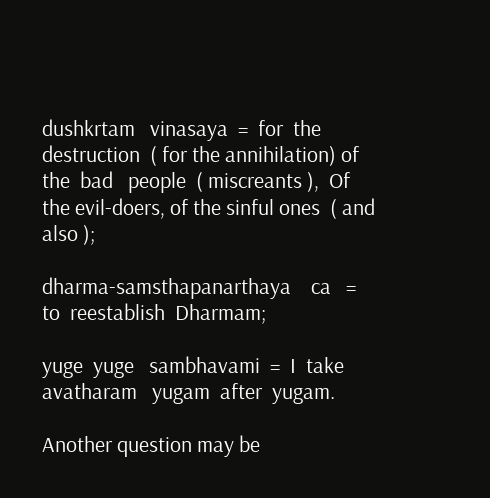dushkrtam   vinasaya  =  for  the  destruction  ( for the annihilation) of  the  bad   people  ( miscreants ),  Of the evil-doers, of the sinful ones  ( and also );

dharma-samsthapanarthaya    ca   =   to  reestablish  Dharmam;

yuge  yuge   sambhavami  =  I  take  avatharam   yugam  after  yugam.

Another question may be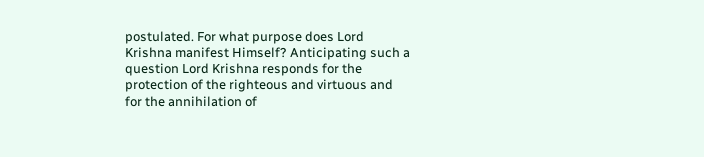postulated. For what purpose does Lord Krishna manifest Himself? Anticipating such a question Lord Krishna responds for the protection of the righteous and virtuous and for the annihilation of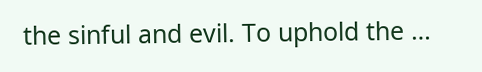the sinful and evil. To uphold the …